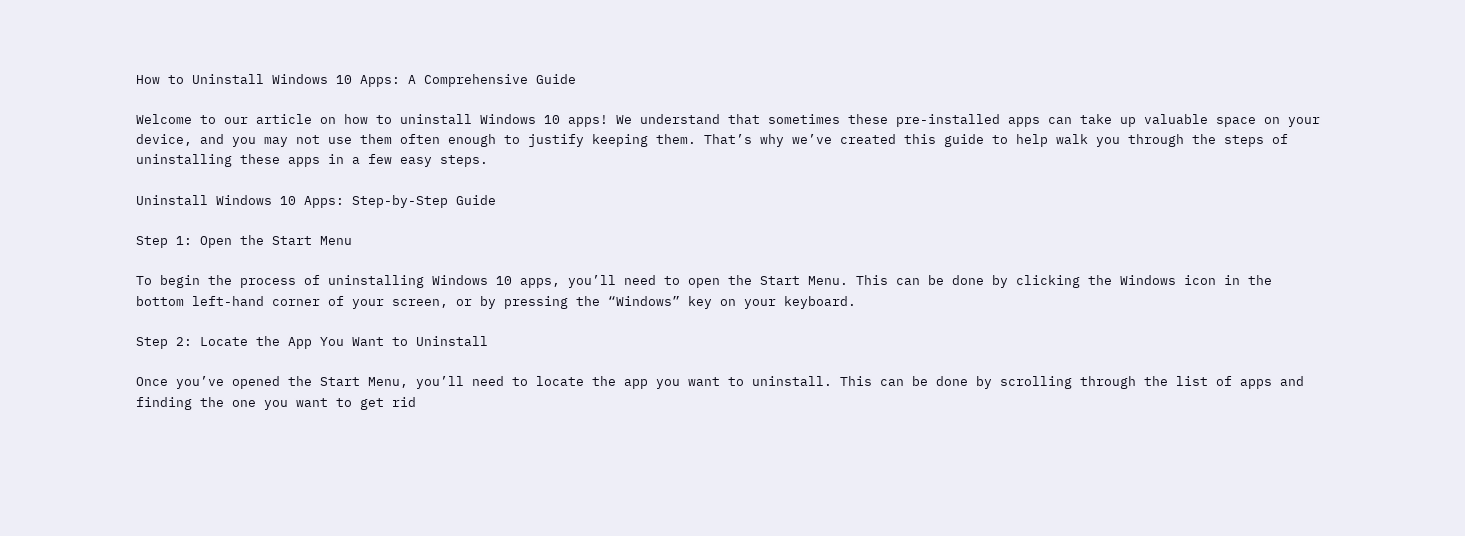How to Uninstall Windows 10 Apps: A Comprehensive Guide

Welcome to our article on how to uninstall Windows 10 apps! We understand that sometimes these pre-installed apps can take up valuable space on your device, and you may not use them often enough to justify keeping them. That’s why we’ve created this guide to help walk you through the steps of uninstalling these apps in a few easy steps.

Uninstall Windows 10 Apps: Step-by-Step Guide

Step 1: Open the Start Menu

To begin the process of uninstalling Windows 10 apps, you’ll need to open the Start Menu. This can be done by clicking the Windows icon in the bottom left-hand corner of your screen, or by pressing the “Windows” key on your keyboard.

Step 2: Locate the App You Want to Uninstall

Once you’ve opened the Start Menu, you’ll need to locate the app you want to uninstall. This can be done by scrolling through the list of apps and finding the one you want to get rid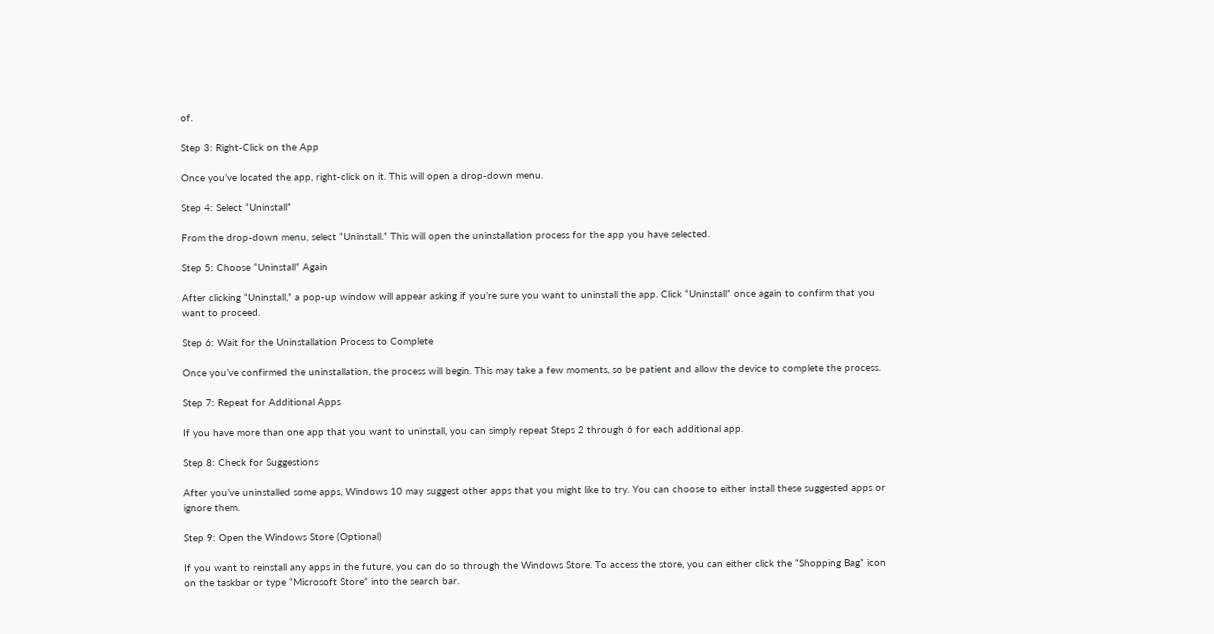of.

Step 3: Right-Click on the App

Once you’ve located the app, right-click on it. This will open a drop-down menu.

Step 4: Select “Uninstall”

From the drop-down menu, select “Uninstall.” This will open the uninstallation process for the app you have selected.

Step 5: Choose “Uninstall” Again

After clicking “Uninstall,” a pop-up window will appear asking if you’re sure you want to uninstall the app. Click “Uninstall” once again to confirm that you want to proceed.

Step 6: Wait for the Uninstallation Process to Complete

Once you’ve confirmed the uninstallation, the process will begin. This may take a few moments, so be patient and allow the device to complete the process.

Step 7: Repeat for Additional Apps

If you have more than one app that you want to uninstall, you can simply repeat Steps 2 through 6 for each additional app.

Step 8: Check for Suggestions

After you’ve uninstalled some apps, Windows 10 may suggest other apps that you might like to try. You can choose to either install these suggested apps or ignore them.

Step 9: Open the Windows Store (Optional)

If you want to reinstall any apps in the future, you can do so through the Windows Store. To access the store, you can either click the “Shopping Bag” icon on the taskbar or type “Microsoft Store” into the search bar.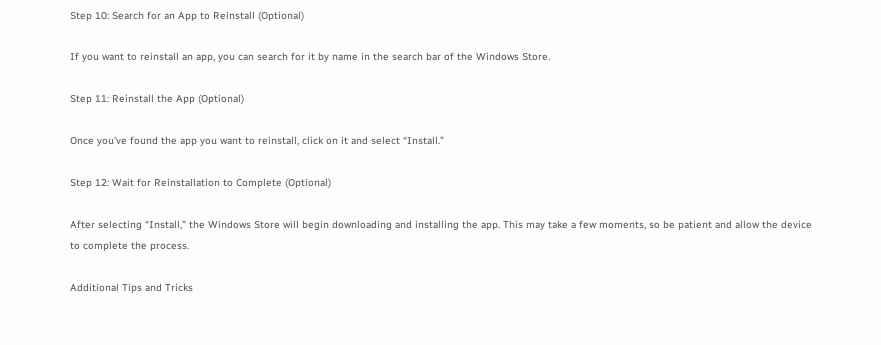Step 10: Search for an App to Reinstall (Optional)

If you want to reinstall an app, you can search for it by name in the search bar of the Windows Store.

Step 11: Reinstall the App (Optional)

Once you’ve found the app you want to reinstall, click on it and select “Install.”

Step 12: Wait for Reinstallation to Complete (Optional)

After selecting “Install,” the Windows Store will begin downloading and installing the app. This may take a few moments, so be patient and allow the device to complete the process.

Additional Tips and Tricks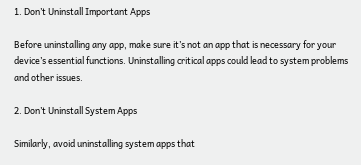1. Don’t Uninstall Important Apps

Before uninstalling any app, make sure it’s not an app that is necessary for your device’s essential functions. Uninstalling critical apps could lead to system problems and other issues.

2. Don’t Uninstall System Apps

Similarly, avoid uninstalling system apps that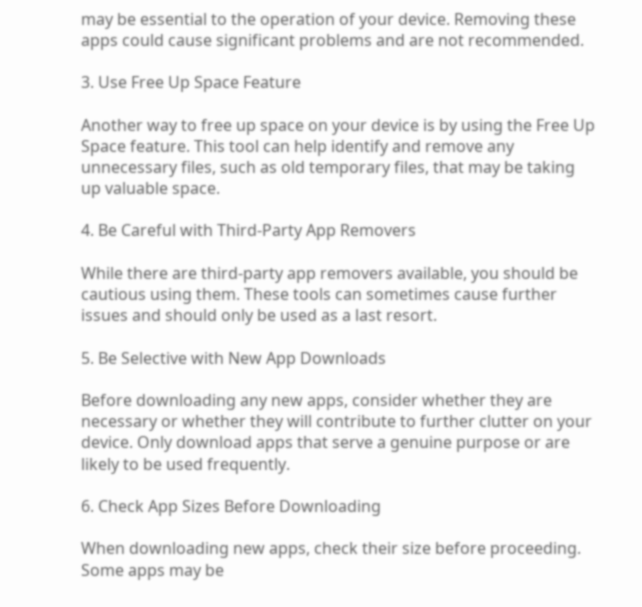may be essential to the operation of your device. Removing these apps could cause significant problems and are not recommended.

3. Use Free Up Space Feature

Another way to free up space on your device is by using the Free Up Space feature. This tool can help identify and remove any unnecessary files, such as old temporary files, that may be taking up valuable space.

4. Be Careful with Third-Party App Removers

While there are third-party app removers available, you should be cautious using them. These tools can sometimes cause further issues and should only be used as a last resort.

5. Be Selective with New App Downloads

Before downloading any new apps, consider whether they are necessary or whether they will contribute to further clutter on your device. Only download apps that serve a genuine purpose or are likely to be used frequently.

6. Check App Sizes Before Downloading

When downloading new apps, check their size before proceeding. Some apps may be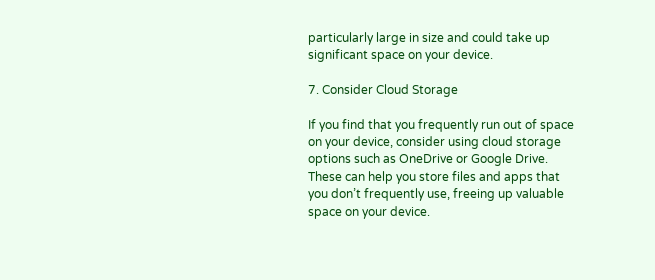particularly large in size and could take up significant space on your device.

7. Consider Cloud Storage

If you find that you frequently run out of space on your device, consider using cloud storage options such as OneDrive or Google Drive. These can help you store files and apps that you don’t frequently use, freeing up valuable space on your device.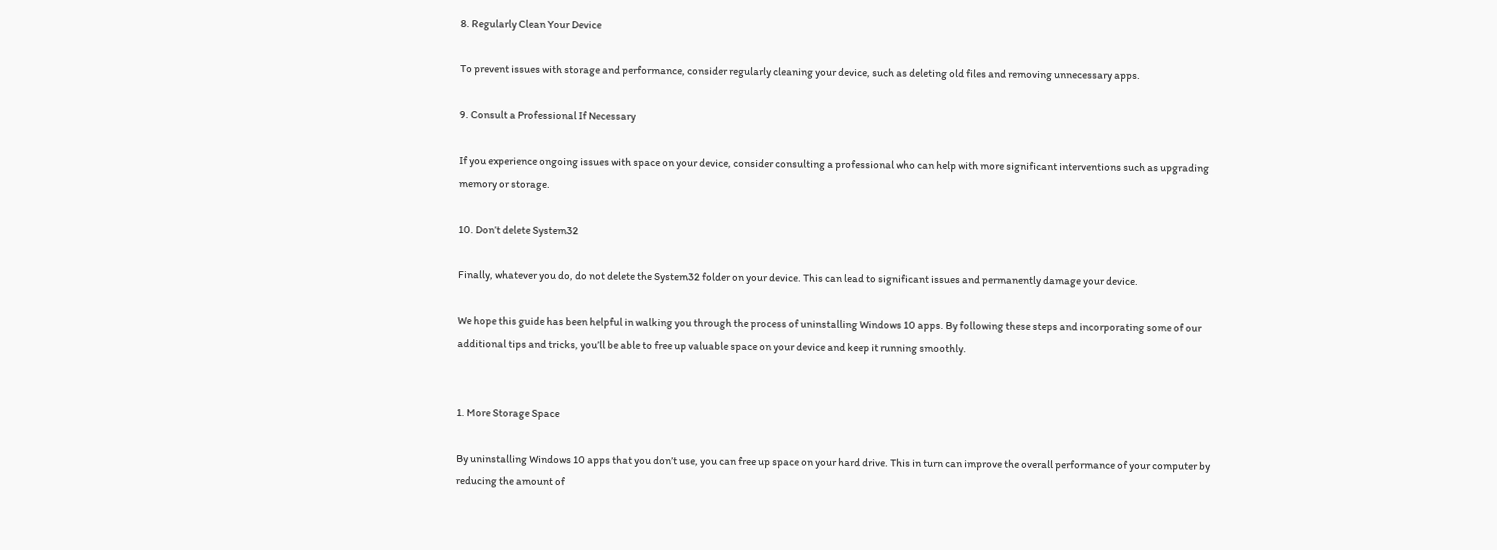8. Regularly Clean Your Device

To prevent issues with storage and performance, consider regularly cleaning your device, such as deleting old files and removing unnecessary apps.

9. Consult a Professional If Necessary

If you experience ongoing issues with space on your device, consider consulting a professional who can help with more significant interventions such as upgrading memory or storage.

10. Don’t delete System32

Finally, whatever you do, do not delete the System32 folder on your device. This can lead to significant issues and permanently damage your device.

We hope this guide has been helpful in walking you through the process of uninstalling Windows 10 apps. By following these steps and incorporating some of our additional tips and tricks, you’ll be able to free up valuable space on your device and keep it running smoothly.


1. More Storage Space

By uninstalling Windows 10 apps that you don’t use, you can free up space on your hard drive. This in turn can improve the overall performance of your computer by reducing the amount of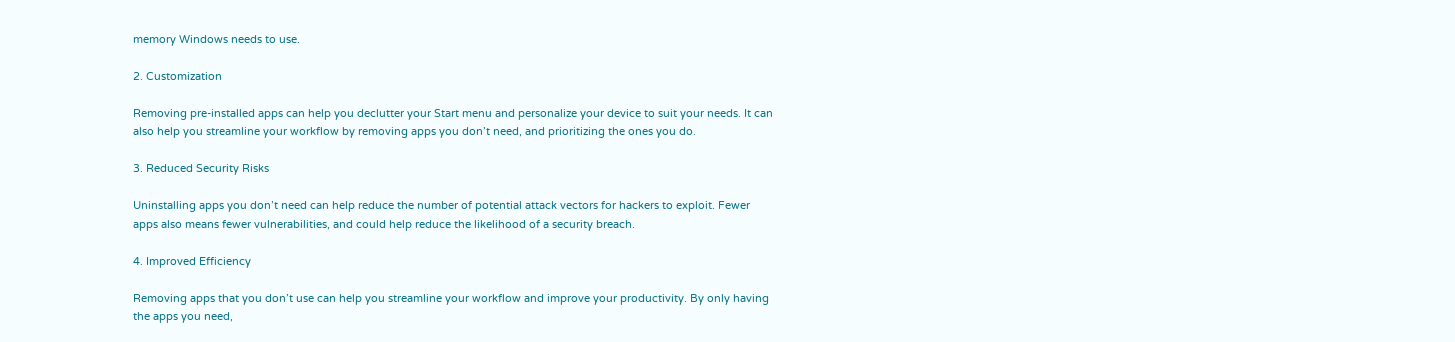memory Windows needs to use.

2. Customization

Removing pre-installed apps can help you declutter your Start menu and personalize your device to suit your needs. It can also help you streamline your workflow by removing apps you don’t need, and prioritizing the ones you do.

3. Reduced Security Risks

Uninstalling apps you don’t need can help reduce the number of potential attack vectors for hackers to exploit. Fewer apps also means fewer vulnerabilities, and could help reduce the likelihood of a security breach.

4. Improved Efficiency

Removing apps that you don’t use can help you streamline your workflow and improve your productivity. By only having the apps you need,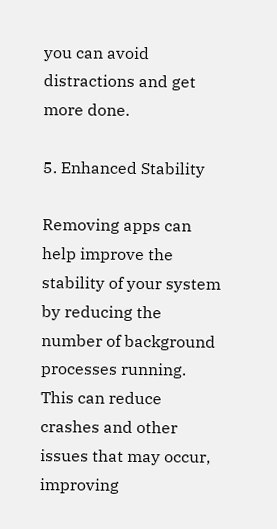you can avoid distractions and get more done.

5. Enhanced Stability

Removing apps can help improve the stability of your system by reducing the number of background processes running. This can reduce crashes and other issues that may occur, improving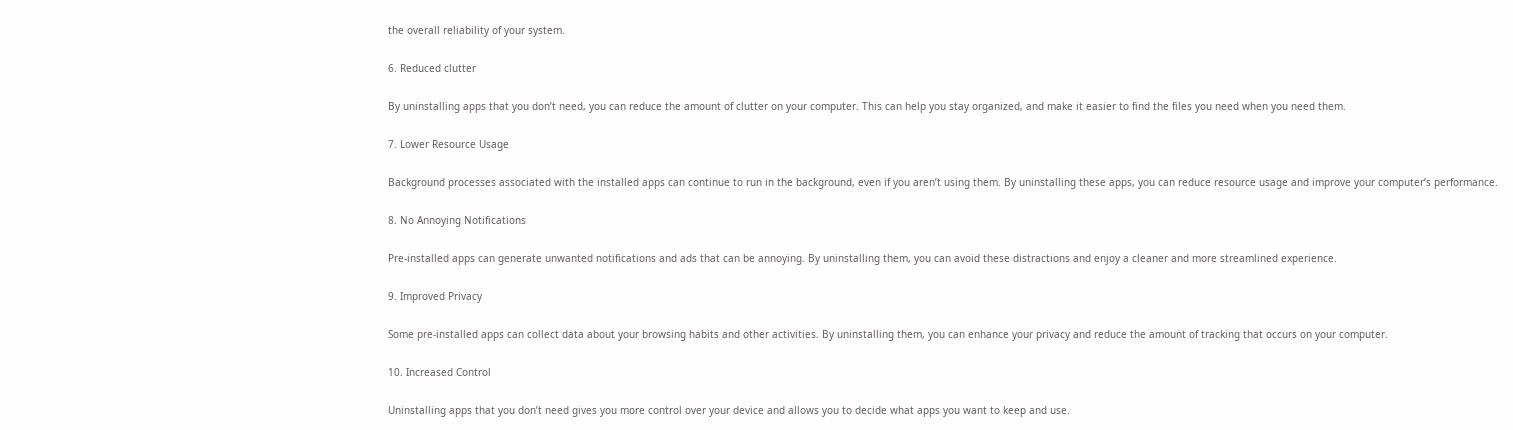the overall reliability of your system.

6. Reduced clutter

By uninstalling apps that you don’t need, you can reduce the amount of clutter on your computer. This can help you stay organized, and make it easier to find the files you need when you need them.

7. Lower Resource Usage

Background processes associated with the installed apps can continue to run in the background, even if you aren’t using them. By uninstalling these apps, you can reduce resource usage and improve your computer’s performance.

8. No Annoying Notifications

Pre-installed apps can generate unwanted notifications and ads that can be annoying. By uninstalling them, you can avoid these distractions and enjoy a cleaner and more streamlined experience.

9. Improved Privacy

Some pre-installed apps can collect data about your browsing habits and other activities. By uninstalling them, you can enhance your privacy and reduce the amount of tracking that occurs on your computer.

10. Increased Control

Uninstalling apps that you don’t need gives you more control over your device and allows you to decide what apps you want to keep and use.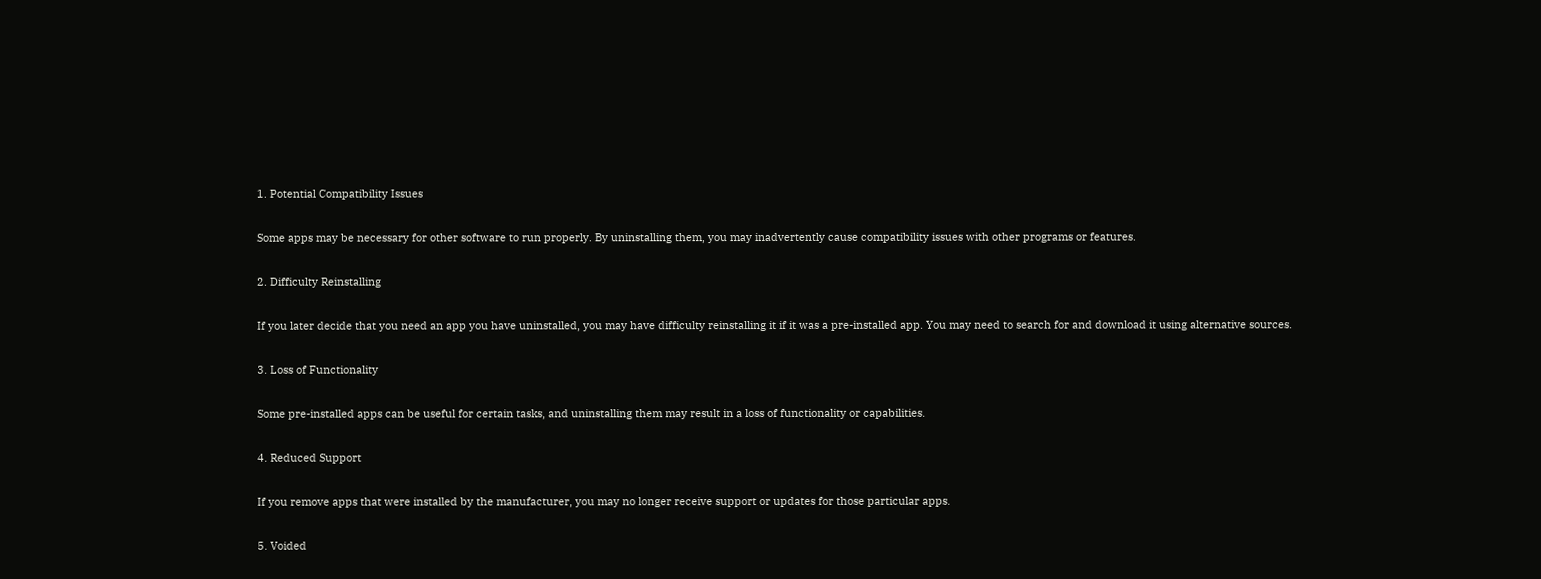1. Potential Compatibility Issues

Some apps may be necessary for other software to run properly. By uninstalling them, you may inadvertently cause compatibility issues with other programs or features.

2. Difficulty Reinstalling

If you later decide that you need an app you have uninstalled, you may have difficulty reinstalling it if it was a pre-installed app. You may need to search for and download it using alternative sources.

3. Loss of Functionality

Some pre-installed apps can be useful for certain tasks, and uninstalling them may result in a loss of functionality or capabilities.

4. Reduced Support

If you remove apps that were installed by the manufacturer, you may no longer receive support or updates for those particular apps.

5. Voided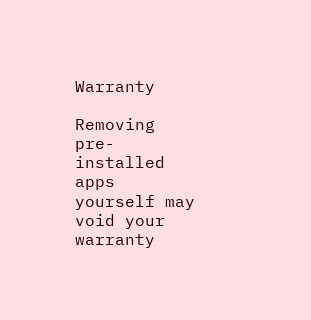Warranty

Removing pre-installed apps yourself may void your warranty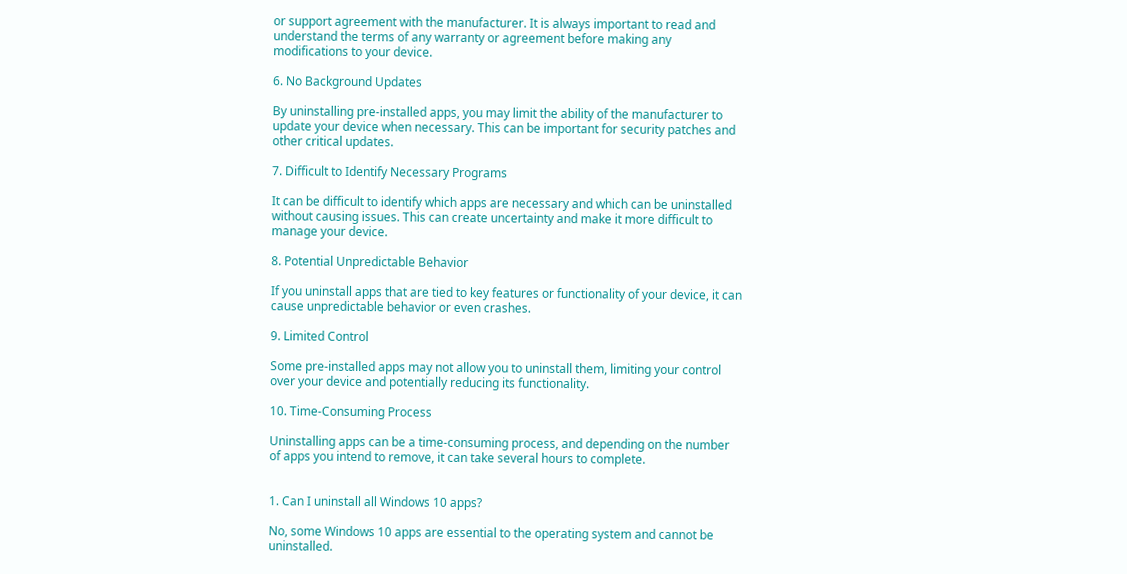or support agreement with the manufacturer. It is always important to read and understand the terms of any warranty or agreement before making any modifications to your device.

6. No Background Updates

By uninstalling pre-installed apps, you may limit the ability of the manufacturer to update your device when necessary. This can be important for security patches and other critical updates.

7. Difficult to Identify Necessary Programs

It can be difficult to identify which apps are necessary and which can be uninstalled without causing issues. This can create uncertainty and make it more difficult to manage your device.

8. Potential Unpredictable Behavior

If you uninstall apps that are tied to key features or functionality of your device, it can cause unpredictable behavior or even crashes.

9. Limited Control

Some pre-installed apps may not allow you to uninstall them, limiting your control over your device and potentially reducing its functionality.

10. Time-Consuming Process

Uninstalling apps can be a time-consuming process, and depending on the number of apps you intend to remove, it can take several hours to complete.


1. Can I uninstall all Windows 10 apps?

No, some Windows 10 apps are essential to the operating system and cannot be uninstalled.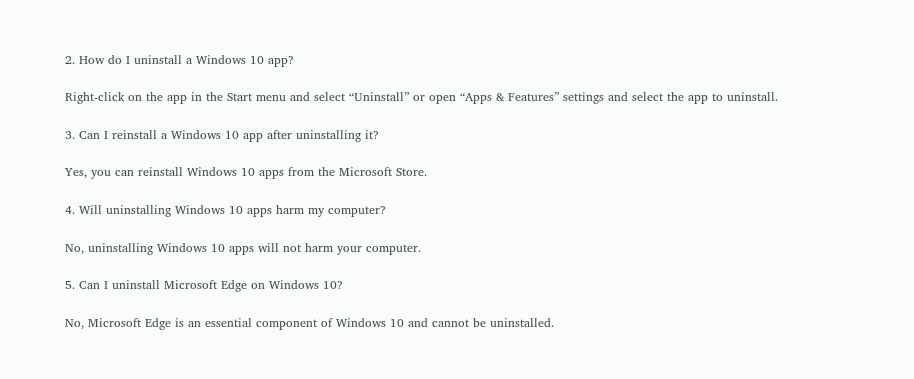2. How do I uninstall a Windows 10 app?

Right-click on the app in the Start menu and select “Uninstall” or open “Apps & Features” settings and select the app to uninstall.

3. Can I reinstall a Windows 10 app after uninstalling it?

Yes, you can reinstall Windows 10 apps from the Microsoft Store.

4. Will uninstalling Windows 10 apps harm my computer?

No, uninstalling Windows 10 apps will not harm your computer.

5. Can I uninstall Microsoft Edge on Windows 10?

No, Microsoft Edge is an essential component of Windows 10 and cannot be uninstalled.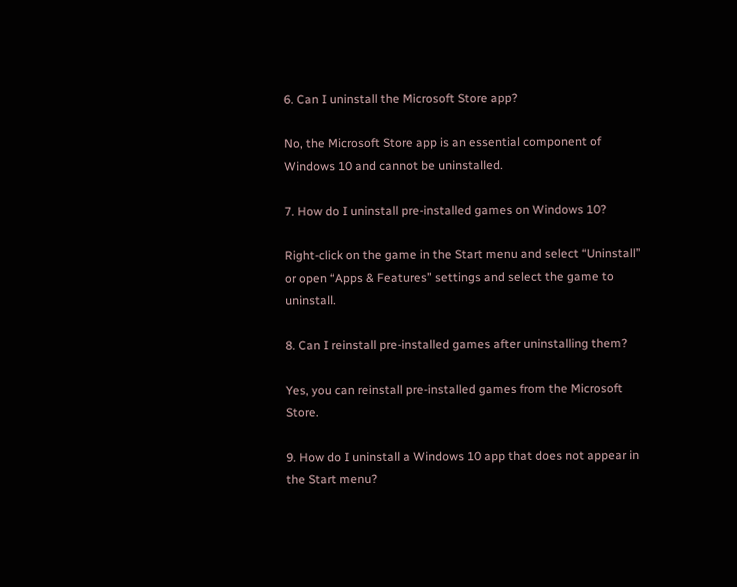6. Can I uninstall the Microsoft Store app?

No, the Microsoft Store app is an essential component of Windows 10 and cannot be uninstalled.

7. How do I uninstall pre-installed games on Windows 10?

Right-click on the game in the Start menu and select “Uninstall” or open “Apps & Features” settings and select the game to uninstall.

8. Can I reinstall pre-installed games after uninstalling them?

Yes, you can reinstall pre-installed games from the Microsoft Store.

9. How do I uninstall a Windows 10 app that does not appear in the Start menu?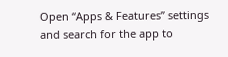Open “Apps & Features” settings and search for the app to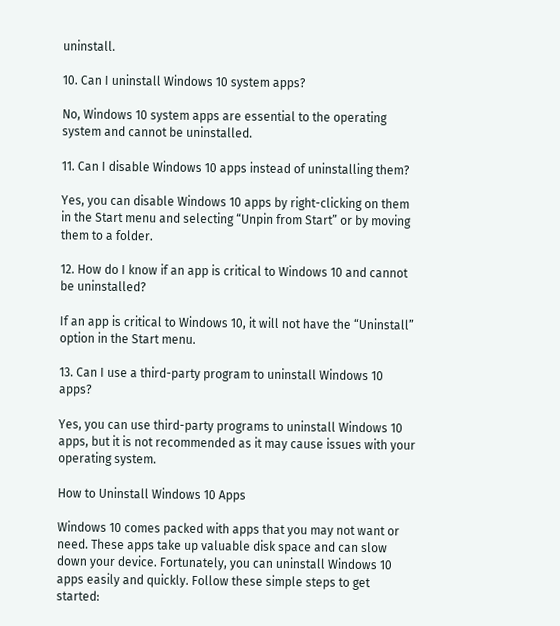uninstall.

10. Can I uninstall Windows 10 system apps?

No, Windows 10 system apps are essential to the operating system and cannot be uninstalled.

11. Can I disable Windows 10 apps instead of uninstalling them?

Yes, you can disable Windows 10 apps by right-clicking on them in the Start menu and selecting “Unpin from Start” or by moving them to a folder.

12. How do I know if an app is critical to Windows 10 and cannot be uninstalled?

If an app is critical to Windows 10, it will not have the “Uninstall” option in the Start menu.

13. Can I use a third-party program to uninstall Windows 10 apps?

Yes, you can use third-party programs to uninstall Windows 10 apps, but it is not recommended as it may cause issues with your operating system.

How to Uninstall Windows 10 Apps

Windows 10 comes packed with apps that you may not want or need. These apps take up valuable disk space and can slow down your device. Fortunately, you can uninstall Windows 10 apps easily and quickly. Follow these simple steps to get started: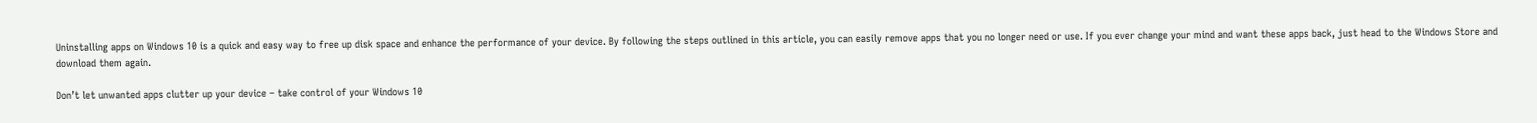Uninstalling apps on Windows 10 is a quick and easy way to free up disk space and enhance the performance of your device. By following the steps outlined in this article, you can easily remove apps that you no longer need or use. If you ever change your mind and want these apps back, just head to the Windows Store and download them again.

Don’t let unwanted apps clutter up your device – take control of your Windows 10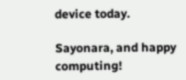device today.

Sayonara, and happy computing!